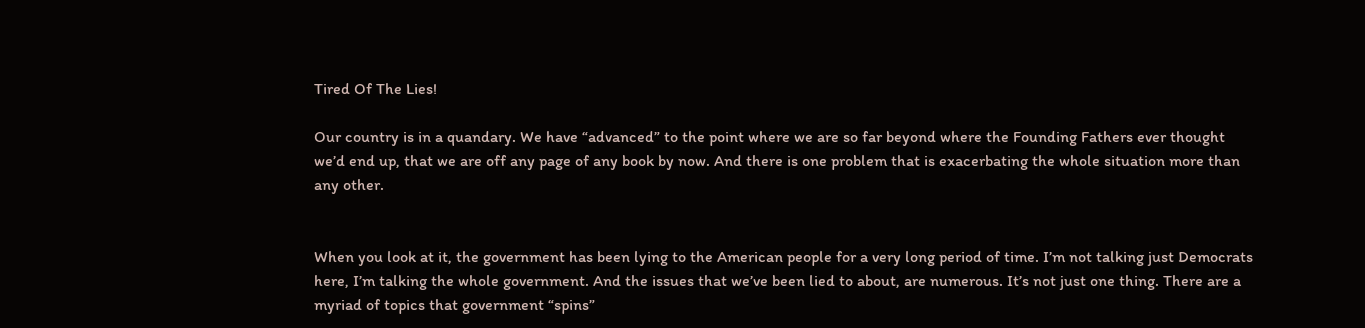Tired Of The Lies!

Our country is in a quandary. We have “advanced” to the point where we are so far beyond where the Founding Fathers ever thought we’d end up, that we are off any page of any book by now. And there is one problem that is exacerbating the whole situation more than any other.


When you look at it, the government has been lying to the American people for a very long period of time. I’m not talking just Democrats here, I’m talking the whole government. And the issues that we’ve been lied to about, are numerous. It’s not just one thing. There are a myriad of topics that government “spins”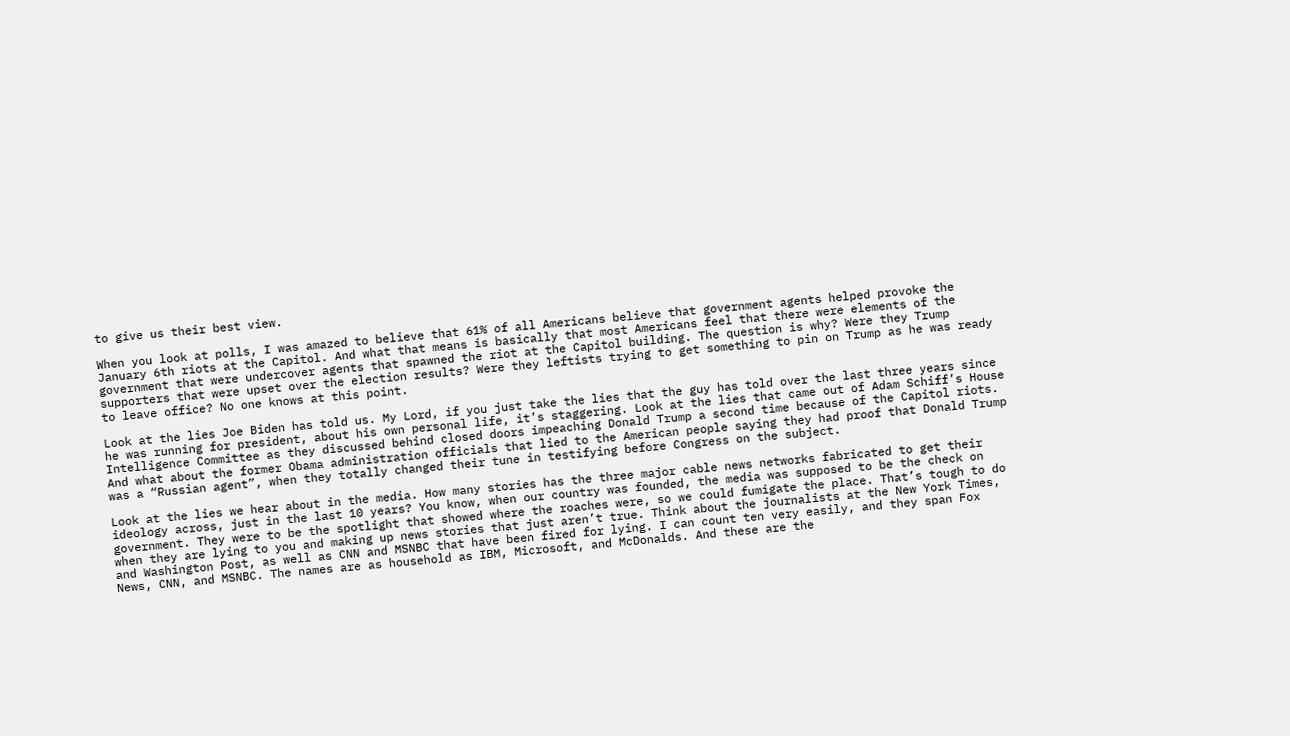to give us their best view.

When you look at polls, I was amazed to believe that 61% of all Americans believe that government agents helped provoke the January 6th riots at the Capitol. And what that means is basically that most Americans feel that there were elements of the government that were undercover agents that spawned the riot at the Capitol building. The question is why? Were they Trump supporters that were upset over the election results? Were they leftists trying to get something to pin on Trump as he was ready to leave office? No one knows at this point.

Look at the lies Joe Biden has told us. My Lord, if you just take the lies that the guy has told over the last three years since he was running for president, about his own personal life, it’s staggering. Look at the lies that came out of Adam Schiff’s House Intelligence Committee as they discussed behind closed doors impeaching Donald Trump a second time because of the Capitol riots. And what about the former Obama administration officials that lied to the American people saying they had proof that Donald Trump was a “Russian agent”, when they totally changed their tune in testifying before Congress on the subject.

Look at the lies we hear about in the media. How many stories has the three major cable news networks fabricated to get their ideology across, just in the last 10 years? You know, when our country was founded, the media was supposed to be the check on government. They were to be the spotlight that showed where the roaches were, so we could fumigate the place. That’s tough to do when they are lying to you and making up news stories that just aren’t true. Think about the journalists at the New York Times, and Washington Post, as well as CNN and MSNBC that have been fired for lying. I can count ten very easily, and they span Fox News, CNN, and MSNBC. The names are as household as IBM, Microsoft, and McDonalds. And these are the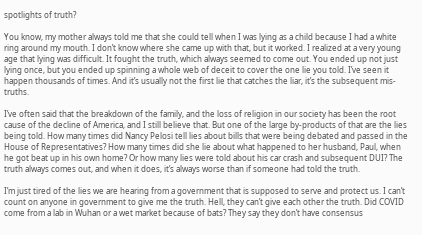spotlights of truth?

You know, my mother always told me that she could tell when I was lying as a child because I had a white ring around my mouth. I don’t know where she came up with that, but it worked. I realized at a very young age that lying was difficult. It fought the truth, which always seemed to come out. You ended up not just lying once, but you ended up spinning a whole web of deceit to cover the one lie you told. I’ve seen it happen thousands of times. And it’s usually not the first lie that catches the liar, it’s the subsequent mis-truths.

I’ve often said that the breakdown of the family, and the loss of religion in our society has been the root cause of the decline of America, and I still believe that. But one of the large by-products of that are the lies being told. How many times did Nancy Pelosi tell lies about bills that were being debated and passed in the House of Representatives? How many times did she lie about what happened to her husband, Paul, when he got beat up in his own home? Or how many lies were told about his car crash and subsequent DUI? The truth always comes out, and when it does, it’s always worse than if someone had told the truth.

I’m just tired of the lies we are hearing from a government that is supposed to serve and protect us. I can’t count on anyone in government to give me the truth. Hell, they can’t give each other the truth. Did COVID come from a lab in Wuhan or a wet market because of bats? They say they don’t have consensus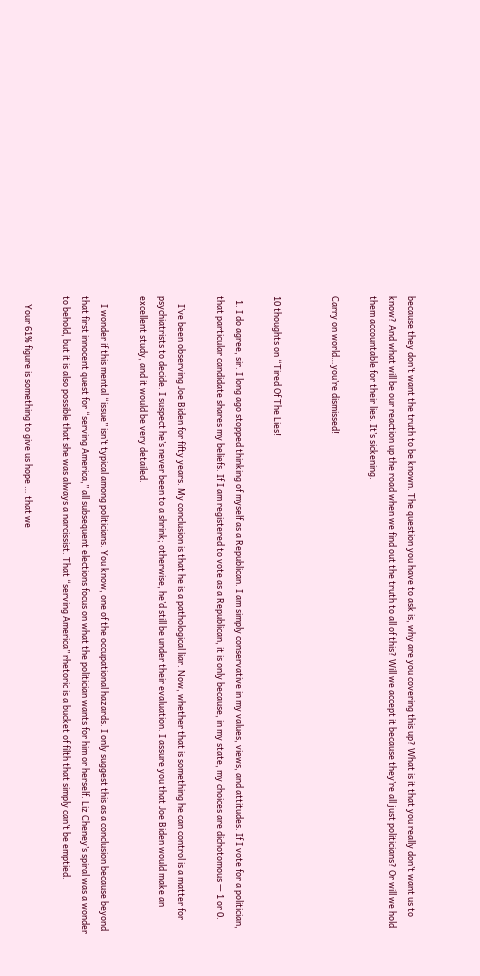because they don’t want the truth to be known. The question you have to ask is, why are you covering this up? What is it that you really don’t want us to know? And what will be our reaction up the road when we find out the truth to all of this? Will we accept it because they’re all just politicians? Or will we hold them accountable for their lies. It’s sickening.

Carry on world…you’re dismissed!


10 thoughts on “Tired Of The Lies!

  1. I do agree, sir. I long ago stopped thinking of myself as a Republican. I am simply conservative in my values, views, and attitudes. If I vote for a politician, that particular candidate shares my beliefs. If I am registered to vote as a Republican, it is only because, in my state, my choices are dichotomous — 1 or 0.

    I’ve been observing Joe Biden for fifty years. My conclusion is that he is a pathological liar. Now, whether that is something he can control is a matter for psychiatrists to decide. I suspect he’s never been to a shrink; otherwise, he’d still be under their evaluation. I assure you that Joe Biden would make an excellent study, and it would be very detailed.

    I wonder if this mental “issue” isn’t typical among politicians. You know, one of the occupational hazards. I only suggest this as a conclusion because beyond that first innocent quest for “serving America,” all subsequent elections focus on what the politician wants for him or herself. Liz Cheney’s spiral was a wonder to behold, but it is also possible that she was always a narcissist. That “serving America” rhetoric is a bucket of filth that simply can’t be emptied.

    Your 61% figure is something to give us hope … that we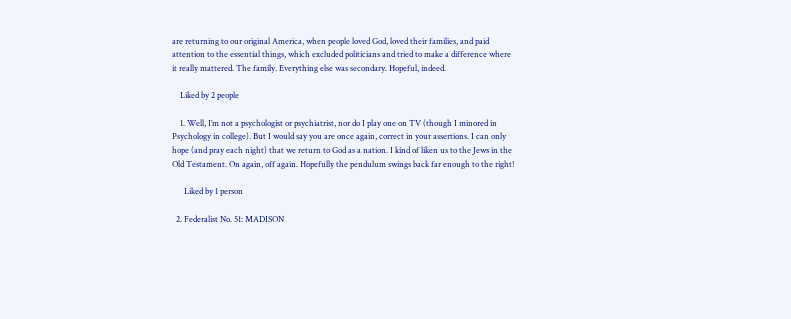are returning to our original America, when people loved God, loved their families, and paid attention to the essential things, which excluded politicians and tried to make a difference where it really mattered. The family. Everything else was secondary. Hopeful, indeed.

    Liked by 2 people

    1. Well, I’m not a psychologist or psychiatrist, nor do I play one on TV (though I minored in Psychology in college). But I would say you are once again, correct in your assertions. I can only hope (and pray each night) that we return to God as a nation. I kind of liken us to the Jews in the Old Testament. On again, off again. Hopefully the pendulum swings back far enough to the right!

      Liked by 1 person

  2. Federalist No. 51: MADISON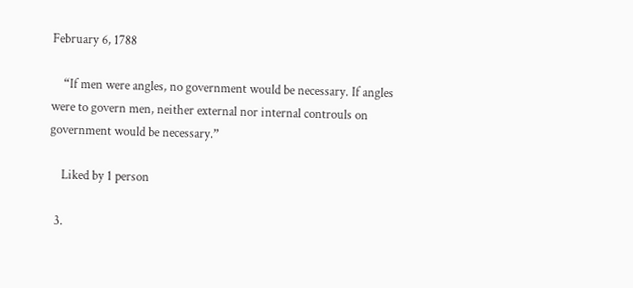February 6, 1788

    “If men were angles, no government would be necessary. If angles were to govern men, neither external nor internal controuls on government would be necessary.”

    Liked by 1 person

  3.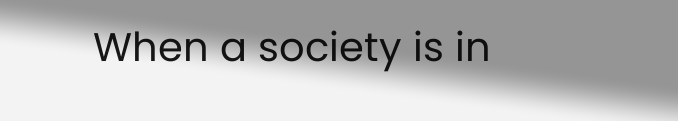When a society is in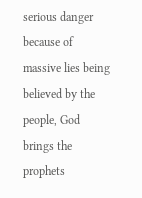serious danger because of massive lies being believed by the people, God brings the prophets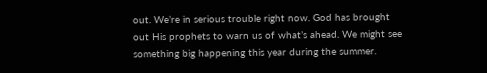out. We’re in serious trouble right now. God has brought out His prophets to warn us of what’s ahead. We might see something big happening this year during the summer.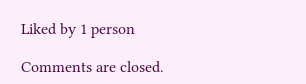Liked by 1 person

Comments are closed.